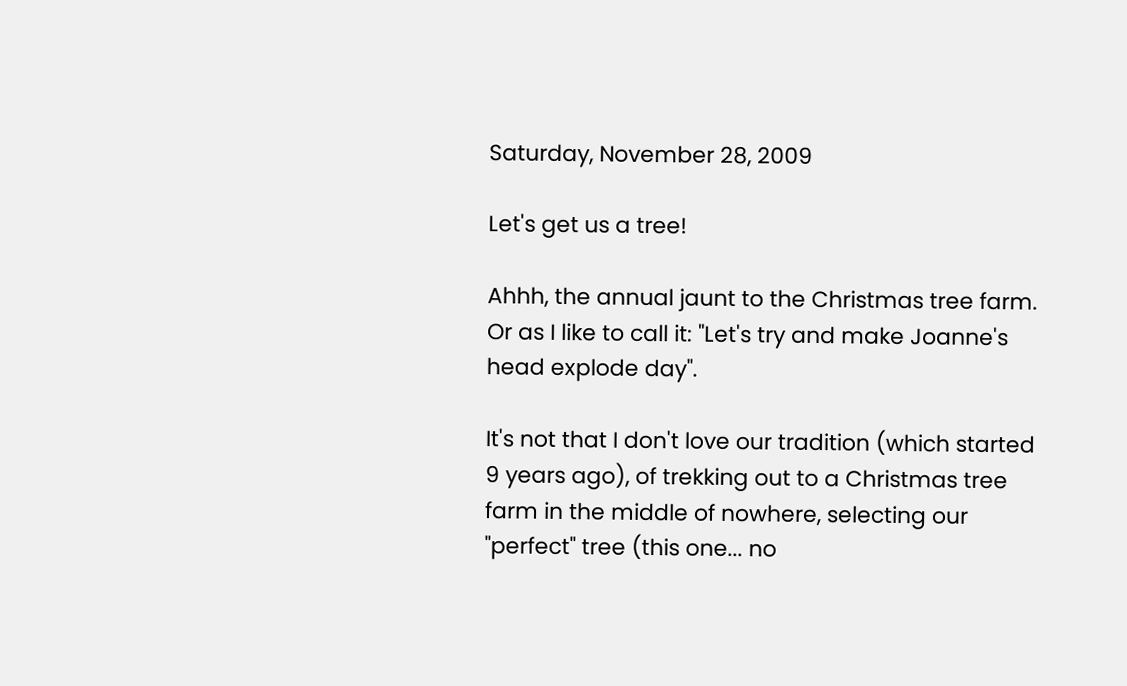Saturday, November 28, 2009

Let's get us a tree!

Ahhh, the annual jaunt to the Christmas tree farm. Or as I like to call it: "Let's try and make Joanne's head explode day".

It's not that I don't love our tradition (which started 9 years ago), of trekking out to a Christmas tree farm in the middle of nowhere, selecting our "perfect" tree (this one... no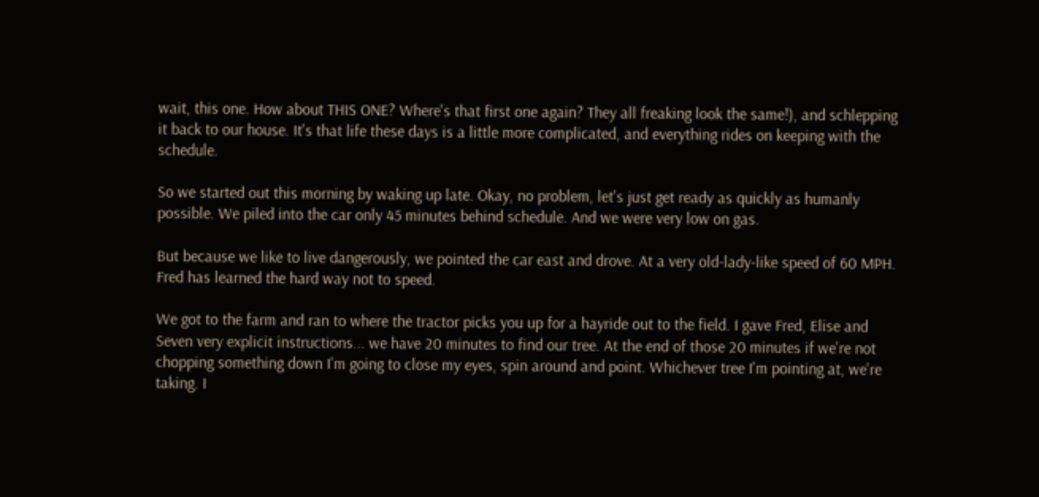wait, this one. How about THIS ONE? Where's that first one again? They all freaking look the same!), and schlepping it back to our house. It's that life these days is a little more complicated, and everything rides on keeping with the schedule.

So we started out this morning by waking up late. Okay, no problem, let's just get ready as quickly as humanly possible. We piled into the car only 45 minutes behind schedule. And we were very low on gas.

But because we like to live dangerously, we pointed the car east and drove. At a very old-lady-like speed of 60 MPH. Fred has learned the hard way not to speed.

We got to the farm and ran to where the tractor picks you up for a hayride out to the field. I gave Fred, Elise and Seven very explicit instructions... we have 20 minutes to find our tree. At the end of those 20 minutes if we're not chopping something down I'm going to close my eyes, spin around and point. Whichever tree I'm pointing at, we're taking. I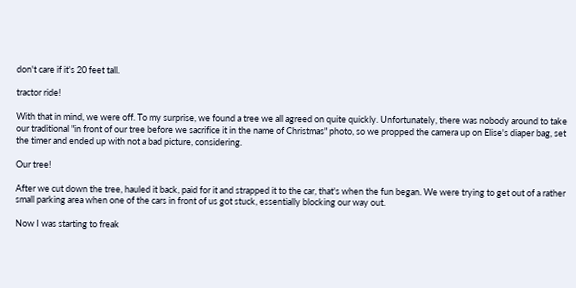don't care if it's 20 feet tall.

tractor ride!

With that in mind, we were off. To my surprise, we found a tree we all agreed on quite quickly. Unfortunately, there was nobody around to take our traditional "in front of our tree before we sacrifice it in the name of Christmas" photo, so we propped the camera up on Elise's diaper bag, set the timer and ended up with not a bad picture, considering.

Our tree!

After we cut down the tree, hauled it back, paid for it and strapped it to the car, that's when the fun began. We were trying to get out of a rather small parking area when one of the cars in front of us got stuck, essentially blocking our way out.

Now I was starting to freak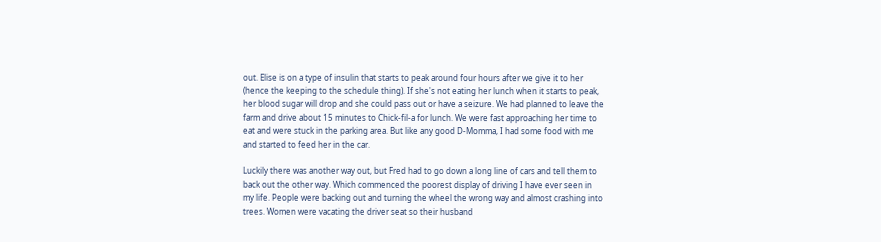out. Elise is on a type of insulin that starts to peak around four hours after we give it to her (hence the keeping to the schedule thing). If she's not eating her lunch when it starts to peak, her blood sugar will drop and she could pass out or have a seizure. We had planned to leave the farm and drive about 15 minutes to Chick-fil-a for lunch. We were fast approaching her time to eat and were stuck in the parking area. But like any good D-Momma, I had some food with me and started to feed her in the car.

Luckily there was another way out, but Fred had to go down a long line of cars and tell them to back out the other way. Which commenced the poorest display of driving I have ever seen in my life. People were backing out and turning the wheel the wrong way and almost crashing into trees. Women were vacating the driver seat so their husband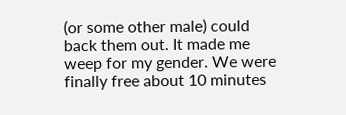(or some other male) could back them out. It made me weep for my gender. We were finally free about 10 minutes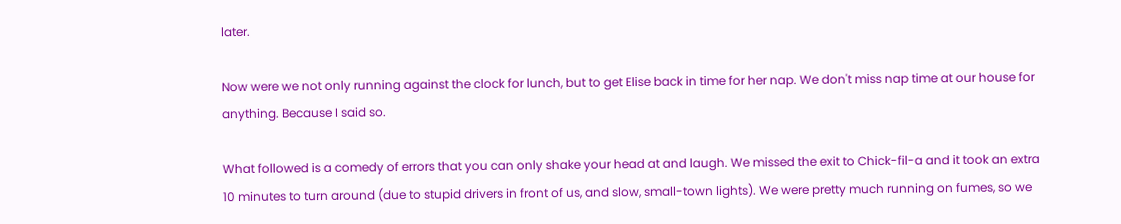later.

Now were we not only running against the clock for lunch, but to get Elise back in time for her nap. We don't miss nap time at our house for anything. Because I said so.

What followed is a comedy of errors that you can only shake your head at and laugh. We missed the exit to Chick-fil-a and it took an extra 10 minutes to turn around (due to stupid drivers in front of us, and slow, small-town lights). We were pretty much running on fumes, so we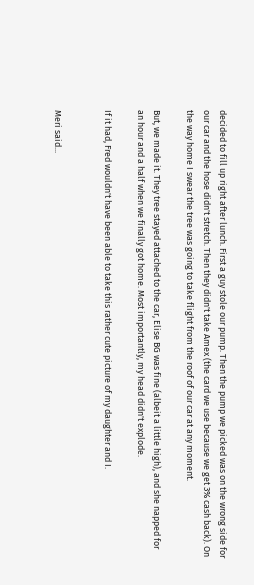decided to fill up right after lunch. First a guy stole our pump. Then the pump we picked was on the wrong side for our car and the hose didn't stretch. Then they didn't take Amex (the card we use because we get 3% cash back). On the way home I swear the tree was going to take flight from the roof of our car at any moment.

But, we made it. They tree stayed attached to the car, Elise BG was fine (albeit a little high), and she napped for an hour and a half when we finally got home. Most importantly, my head didn't explode.

If it had, Fred wouldn't have been able to take this rather cute picture of my daughter and I.


Meri said...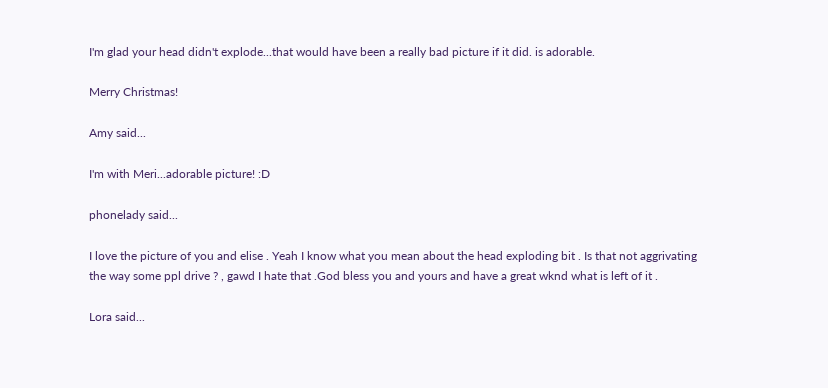I'm glad your head didn't explode...that would have been a really bad picture if it did. is adorable.

Merry Christmas!

Amy said...

I'm with Meri...adorable picture! :D

phonelady said...

I love the picture of you and elise . Yeah I know what you mean about the head exploding bit . Is that not aggrivating the way some ppl drive ? , gawd I hate that .God bless you and yours and have a great wknd what is left of it .

Lora said...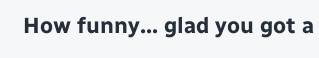How funny... glad you got a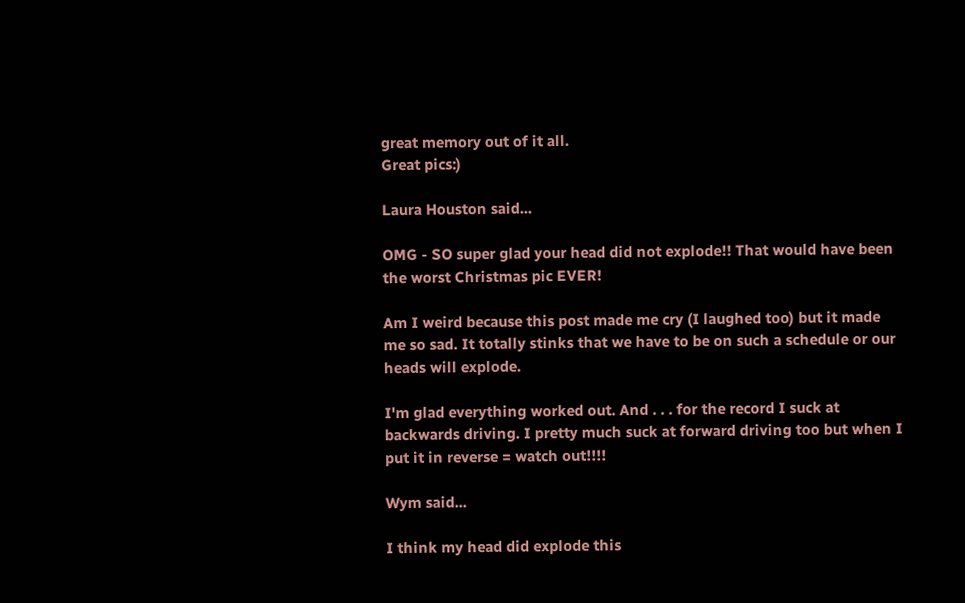great memory out of it all.
Great pics:)

Laura Houston said...

OMG - SO super glad your head did not explode!! That would have been the worst Christmas pic EVER!

Am I weird because this post made me cry (I laughed too) but it made me so sad. It totally stinks that we have to be on such a schedule or our heads will explode.

I'm glad everything worked out. And . . . for the record I suck at backwards driving. I pretty much suck at forward driving too but when I put it in reverse = watch out!!!!

Wym said...

I think my head did explode this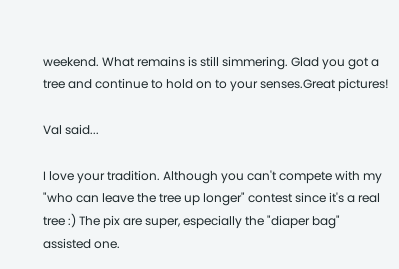weekend. What remains is still simmering. Glad you got a tree and continue to hold on to your senses.Great pictures!

Val said...

I love your tradition. Although you can't compete with my "who can leave the tree up longer" contest since it's a real tree :) The pix are super, especially the "diaper bag" assisted one.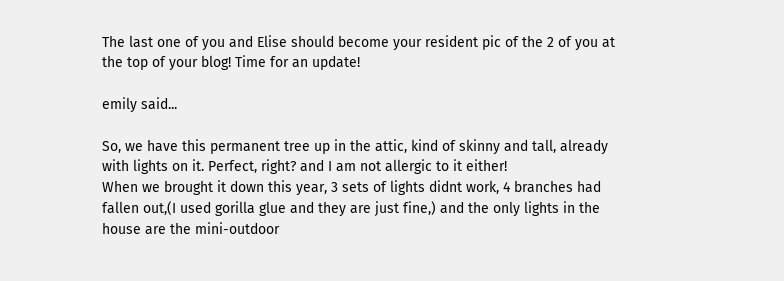The last one of you and Elise should become your resident pic of the 2 of you at the top of your blog! Time for an update!

emily said...

So, we have this permanent tree up in the attic, kind of skinny and tall, already with lights on it. Perfect, right? and I am not allergic to it either!
When we brought it down this year, 3 sets of lights didnt work, 4 branches had fallen out,(I used gorilla glue and they are just fine,) and the only lights in the house are the mini-outdoor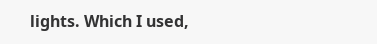lights. Which I used,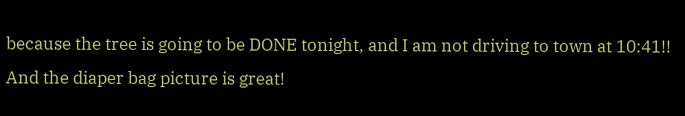because the tree is going to be DONE tonight, and I am not driving to town at 10:41!! And the diaper bag picture is great!